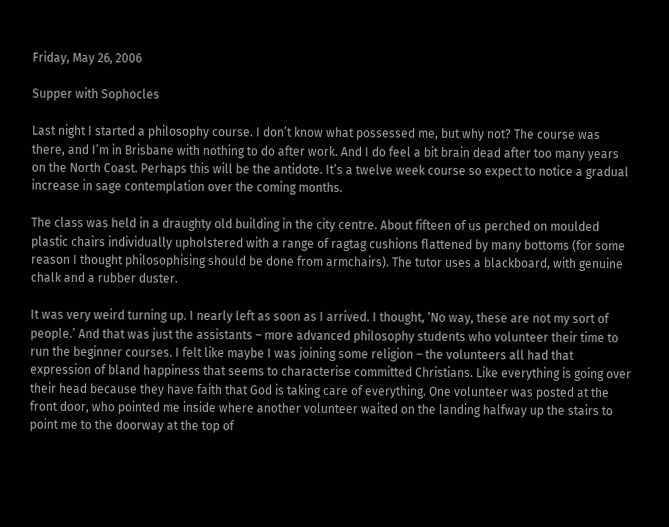Friday, May 26, 2006

Supper with Sophocles

Last night I started a philosophy course. I don’t know what possessed me, but why not? The course was there, and I’m in Brisbane with nothing to do after work. And I do feel a bit brain dead after too many years on the North Coast. Perhaps this will be the antidote. It’s a twelve week course so expect to notice a gradual increase in sage contemplation over the coming months.

The class was held in a draughty old building in the city centre. About fifteen of us perched on moulded plastic chairs individually upholstered with a range of ragtag cushions flattened by many bottoms (for some reason I thought philosophising should be done from armchairs). The tutor uses a blackboard, with genuine chalk and a rubber duster.

It was very weird turning up. I nearly left as soon as I arrived. I thought, ‘No way, these are not my sort of people.’ And that was just the assistants – more advanced philosophy students who volunteer their time to run the beginner courses. I felt like maybe I was joining some religion – the volunteers all had that expression of bland happiness that seems to characterise committed Christians. Like everything is going over their head because they have faith that God is taking care of everything. One volunteer was posted at the front door, who pointed me inside where another volunteer waited on the landing halfway up the stairs to point me to the doorway at the top of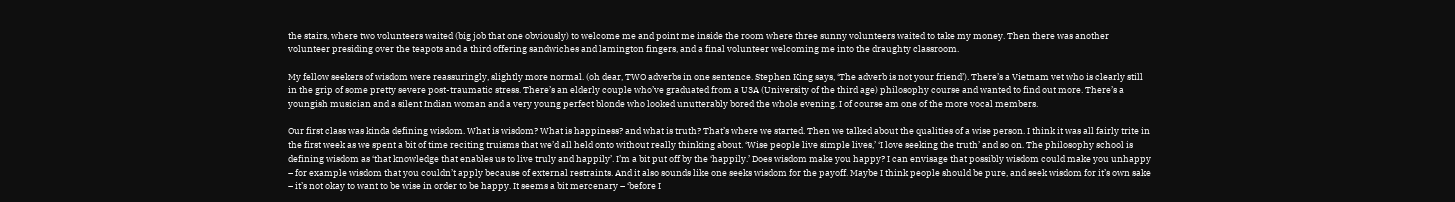the stairs, where two volunteers waited (big job that one obviously) to welcome me and point me inside the room where three sunny volunteers waited to take my money. Then there was another volunteer presiding over the teapots and a third offering sandwiches and lamington fingers, and a final volunteer welcoming me into the draughty classroom.

My fellow seekers of wisdom were reassuringly, slightly more normal. (oh dear, TWO adverbs in one sentence. Stephen King says, ‘The adverb is not your friend’). There’s a Vietnam vet who is clearly still in the grip of some pretty severe post-traumatic stress. There’s an elderly couple who’ve graduated from a U3A (University of the third age) philosophy course and wanted to find out more. There’s a youngish musician and a silent Indian woman and a very young perfect blonde who looked unutterably bored the whole evening. I of course am one of the more vocal members.

Our first class was kinda defining wisdom. What is wisdom? What is happiness? and what is truth? That’s where we started. Then we talked about the qualities of a wise person. I think it was all fairly trite in the first week as we spent a bit of time reciting truisms that we’d all held onto without really thinking about. ‘Wise people live simple lives,’ ‘I love seeking the truth’ and so on. The philosophy school is defining wisdom as ‘that knowledge that enables us to live truly and happily’. I’m a bit put off by the ‘happily.’ Does wisdom make you happy? I can envisage that possibly wisdom could make you unhappy – for example wisdom that you couldn’t apply because of external restraints. And it also sounds like one seeks wisdom for the payoff. Maybe I think people should be pure, and seek wisdom for it’s own sake – it’s not okay to want to be wise in order to be happy. It seems a bit mercenary – ‘before I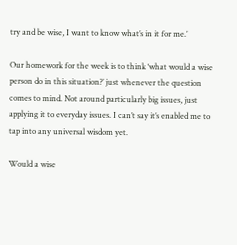try and be wise, I want to know what’s in it for me.’

Our homework for the week is to think ‘what would a wise person do in this situation?’ just whenever the question comes to mind. Not around particularly big issues, just applying it to everyday issues. I can’t say it’s enabled me to tap into any universal wisdom yet.

Would a wise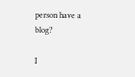person have a blog?

I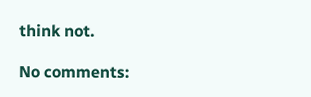think not.

No comments: